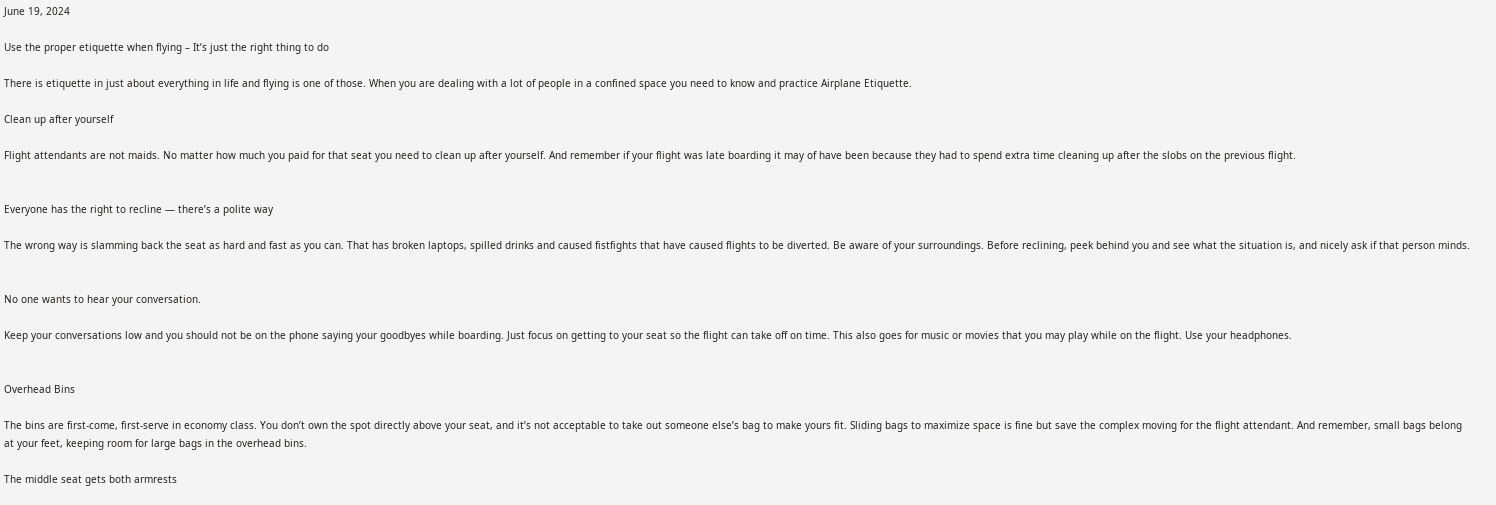June 19, 2024

Use the proper etiquette when flying – It’s just the right thing to do

There is etiquette in just about everything in life and flying is one of those. When you are dealing with a lot of people in a confined space you need to know and practice Airplane Etiquette.

Clean up after yourself

Flight attendants are not maids. No matter how much you paid for that seat you need to clean up after yourself. And remember if your flight was late boarding it may of have been because they had to spend extra time cleaning up after the slobs on the previous flight.


Everyone has the right to recline — there’s a polite way

The wrong way is slamming back the seat as hard and fast as you can. That has broken laptops, spilled drinks and caused fistfights that have caused flights to be diverted. Be aware of your surroundings. Before reclining, peek behind you and see what the situation is, and nicely ask if that person minds.


No one wants to hear your conversation.

Keep your conversations low and you should not be on the phone saying your goodbyes while boarding. Just focus on getting to your seat so the flight can take off on time. This also goes for music or movies that you may play while on the flight. Use your headphones.


Overhead Bins

The bins are first-come, first-serve in economy class. You don’t own the spot directly above your seat, and it’s not acceptable to take out someone else’s bag to make yours fit. Sliding bags to maximize space is fine but save the complex moving for the flight attendant. And remember, small bags belong at your feet, keeping room for large bags in the overhead bins.

The middle seat gets both armrests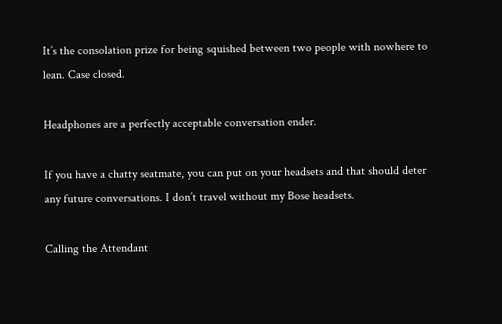It’s the consolation prize for being squished between two people with nowhere to lean. Case closed.

Headphones are a perfectly acceptable conversation ender.

If you have a chatty seatmate, you can put on your headsets and that should deter any future conversations. I don’t travel without my Bose headsets.

Calling the Attendant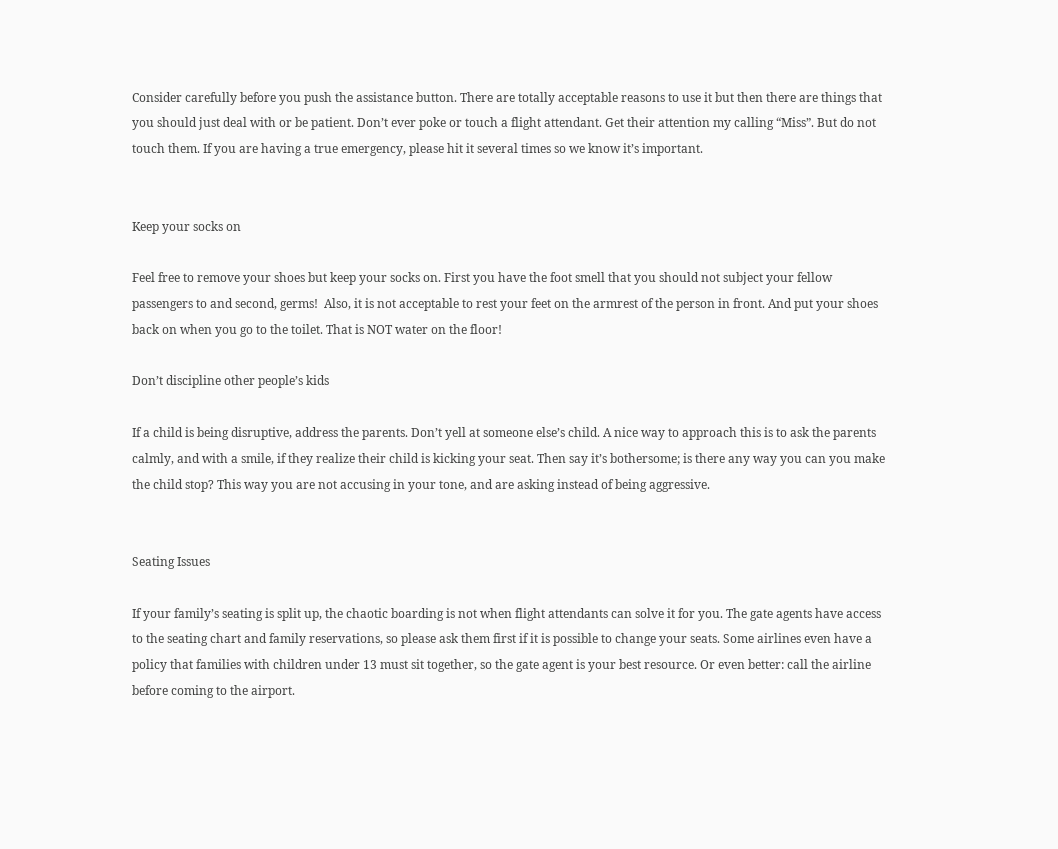Consider carefully before you push the assistance button. There are totally acceptable reasons to use it but then there are things that you should just deal with or be patient. Don’t ever poke or touch a flight attendant. Get their attention my calling “Miss”. But do not touch them. If you are having a true emergency, please hit it several times so we know it’s important.


Keep your socks on

Feel free to remove your shoes but keep your socks on. First you have the foot smell that you should not subject your fellow passengers to and second, germs!  Also, it is not acceptable to rest your feet on the armrest of the person in front. And put your shoes back on when you go to the toilet. That is NOT water on the floor!

Don’t discipline other people’s kids

If a child is being disruptive, address the parents. Don’t yell at someone else’s child. A nice way to approach this is to ask the parents calmly, and with a smile, if they realize their child is kicking your seat. Then say it’s bothersome; is there any way you can you make the child stop? This way you are not accusing in your tone, and are asking instead of being aggressive.


Seating Issues

If your family’s seating is split up, the chaotic boarding is not when flight attendants can solve it for you. The gate agents have access to the seating chart and family reservations, so please ask them first if it is possible to change your seats. Some airlines even have a policy that families with children under 13 must sit together, so the gate agent is your best resource. Or even better: call the airline before coming to the airport.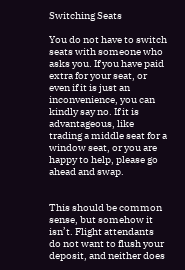Switching Seats

You do not have to switch seats with someone who asks you. If you have paid extra for your seat, or even if it is just an inconvenience, you can kindly say no. If it is advantageous, like trading a middle seat for a window seat, or you are happy to help, please go ahead and swap.


This should be common sense, but somehow it isn’t. Flight attendants do not want to flush your deposit, and neither does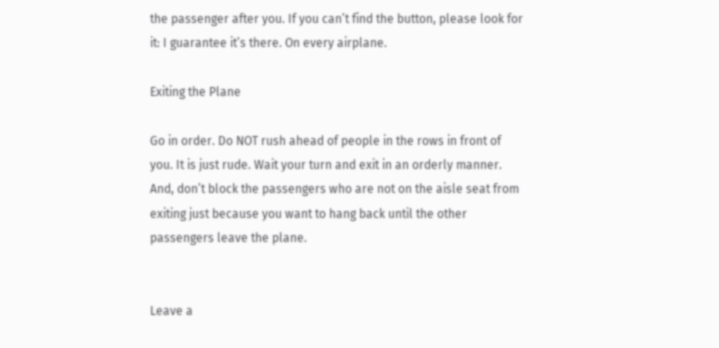the passenger after you. If you can’t find the button, please look for it: I guarantee it’s there. On every airplane.

Exiting the Plane

Go in order. Do NOT rush ahead of people in the rows in front of you. It is just rude. Wait your turn and exit in an orderly manner.  And, don’t block the passengers who are not on the aisle seat from exiting just because you want to hang back until the other passengers leave the plane.


Leave a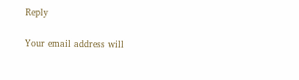Reply

Your email address will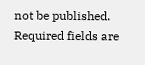not be published. Required fields are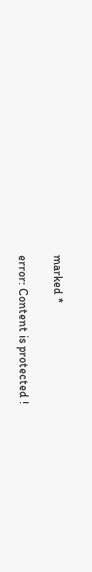marked *

error: Content is protected !